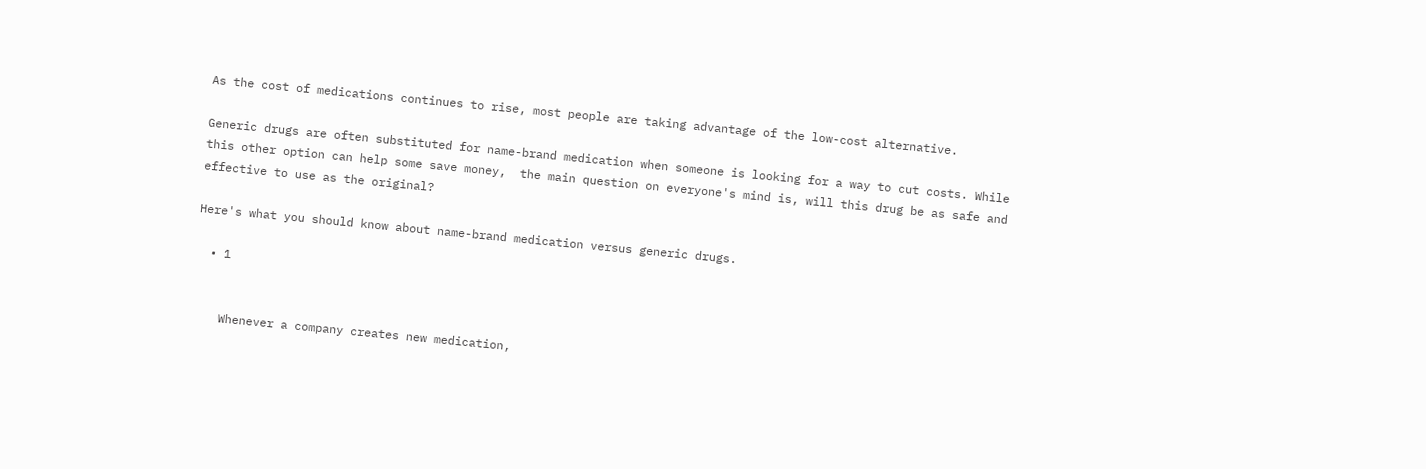As the cost of medications continues to rise, most people are taking advantage of the low-cost alternative.

Generic drugs are often substituted for name-brand medication when someone is looking for a way to cut costs. While this other option can help some save money,  the main question on everyone's mind is, will this drug be as safe and effective to use as the original?

Here's what you should know about name-brand medication versus generic drugs.

  • 1


    Whenever a company creates new medication,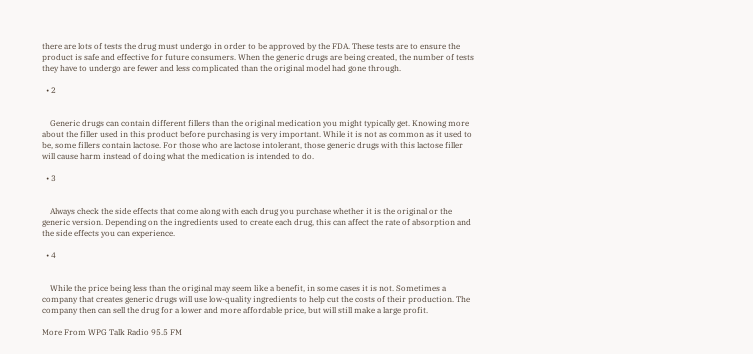there are lots of tests the drug must undergo in order to be approved by the FDA. These tests are to ensure the product is safe and effective for future consumers. When the generic drugs are being created, the number of tests they have to undergo are fewer and less complicated than the original model had gone through.

  • 2


    Generic drugs can contain different fillers than the original medication you might typically get. Knowing more about the filler used in this product before purchasing is very important. While it is not as common as it used to be, some fillers contain lactose. For those who are lactose intolerant, those generic drugs with this lactose filler will cause harm instead of doing what the medication is intended to do.

  • 3


    Always check the side effects that come along with each drug you purchase whether it is the original or the generic version. Depending on the ingredients used to create each drug, this can affect the rate of absorption and the side effects you can experience.

  • 4


    While the price being less than the original may seem like a benefit, in some cases it is not. Sometimes a company that creates generic drugs will use low-quality ingredients to help cut the costs of their production. The company then can sell the drug for a lower and more affordable price, but will still make a large profit.

More From WPG Talk Radio 95.5 FM